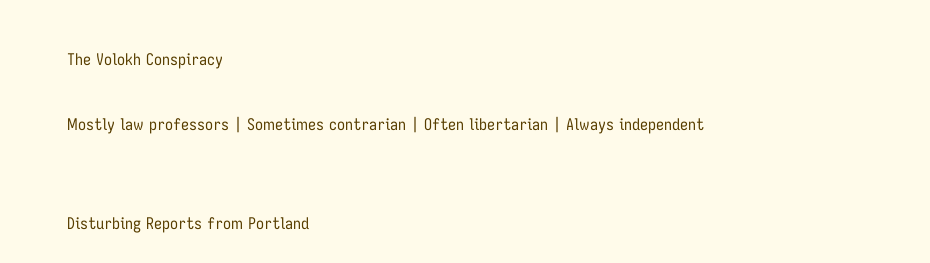The Volokh Conspiracy

Mostly law professors | Sometimes contrarian | Often libertarian | Always independent


Disturbing Reports from Portland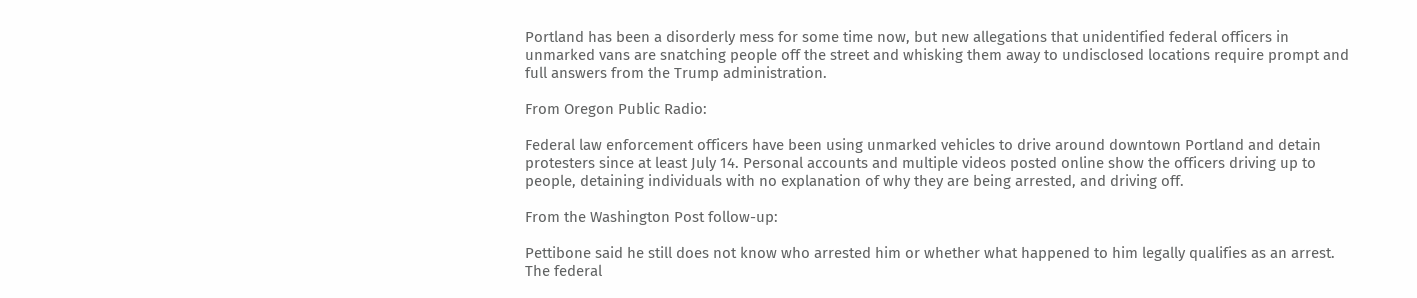Portland has been a disorderly mess for some time now, but new allegations that unidentified federal officers in unmarked vans are snatching people off the street and whisking them away to undisclosed locations require prompt and full answers from the Trump administration.

From Oregon Public Radio:

Federal law enforcement officers have been using unmarked vehicles to drive around downtown Portland and detain protesters since at least July 14. Personal accounts and multiple videos posted online show the officers driving up to people, detaining individuals with no explanation of why they are being arrested, and driving off.

From the Washington Post follow-up:

Pettibone said he still does not know who arrested him or whether what happened to him legally qualifies as an arrest. The federal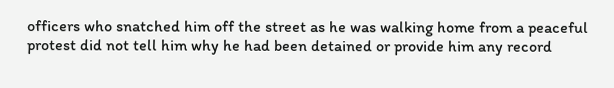officers who snatched him off the street as he was walking home from a peaceful protest did not tell him why he had been detained or provide him any record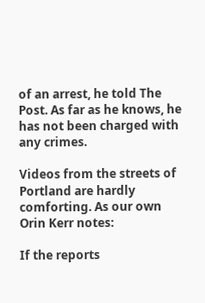of an arrest, he told The Post. As far as he knows, he has not been charged with any crimes.

Videos from the streets of Portland are hardly comforting. As our own Orin Kerr notes:

If the reports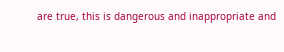are true, this is dangerous and inappropriate and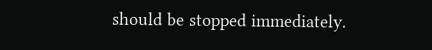should be stopped immediately.